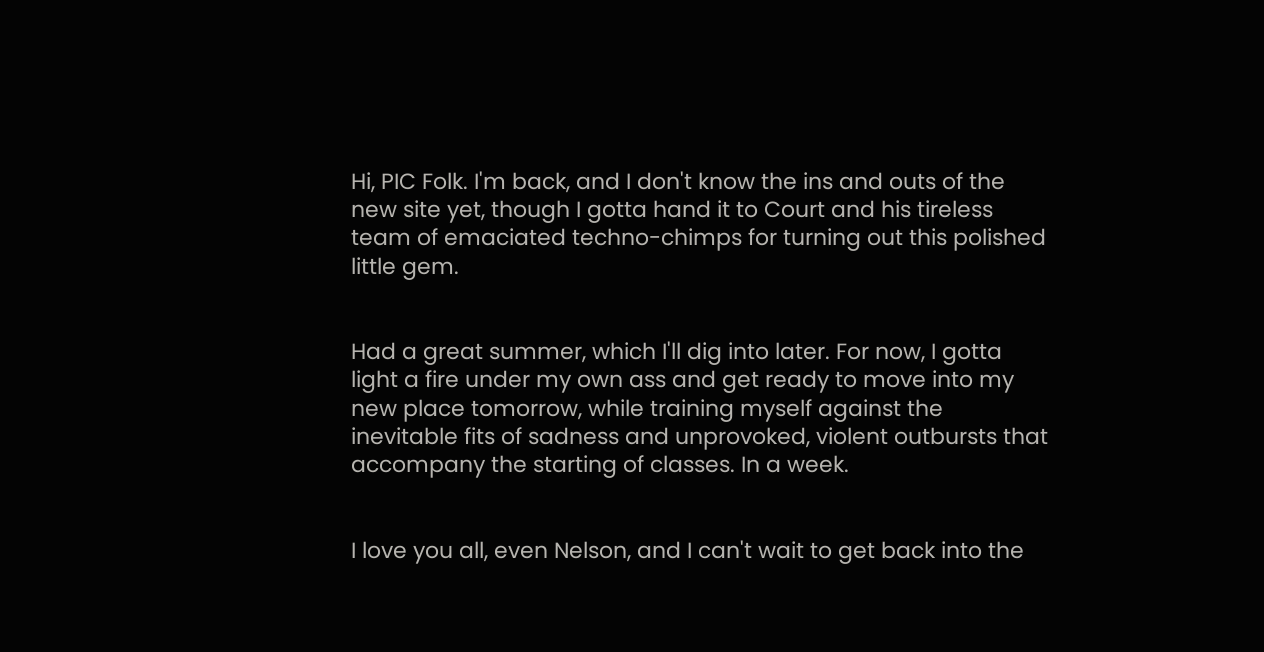Hi, PIC Folk. I'm back, and I don't know the ins and outs of the new site yet, though I gotta hand it to Court and his tireless team of emaciated techno-chimps for turning out this polished little gem.


Had a great summer, which I'll dig into later. For now, I gotta light a fire under my own ass and get ready to move into my new place tomorrow, while training myself against the inevitable fits of sadness and unprovoked, violent outbursts that accompany the starting of classes. In a week.


I love you all, even Nelson, and I can't wait to get back into the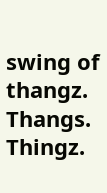swing of thangz. Thangs. Thingz.